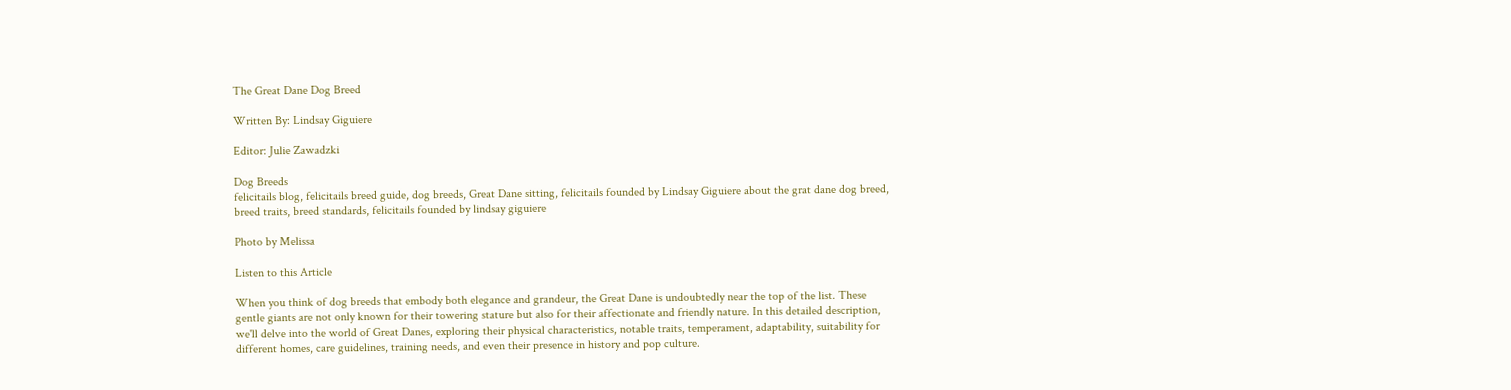The Great Dane Dog Breed

Written By: Lindsay Giguiere

Editor: Julie Zawadzki

Dog Breeds
felicitails blog, felicitails breed guide, dog breeds, Great Dane sitting, felicitails founded by Lindsay Giguiere about the grat dane dog breed, breed traits, breed standards, felicitails founded by lindsay giguiere

Photo by Melissa

Listen to this Article

When you think of dog breeds that embody both elegance and grandeur, the Great Dane is undoubtedly near the top of the list. These gentle giants are not only known for their towering stature but also for their affectionate and friendly nature. In this detailed description, we'll delve into the world of Great Danes, exploring their physical characteristics, notable traits, temperament, adaptability, suitability for different homes, care guidelines, training needs, and even their presence in history and pop culture.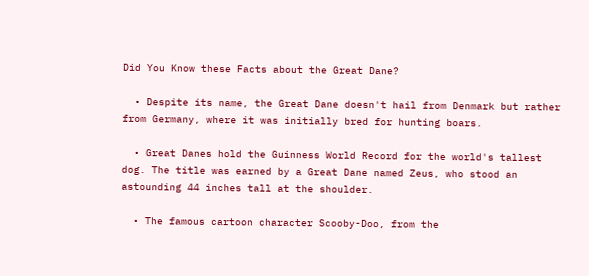Did You Know these Facts about the Great Dane?

  • Despite its name, the Great Dane doesn't hail from Denmark but rather from Germany, where it was initially bred for hunting boars.

  • Great Danes hold the Guinness World Record for the world's tallest dog. The title was earned by a Great Dane named Zeus, who stood an astounding 44 inches tall at the shoulder.

  • The famous cartoon character Scooby-Doo, from the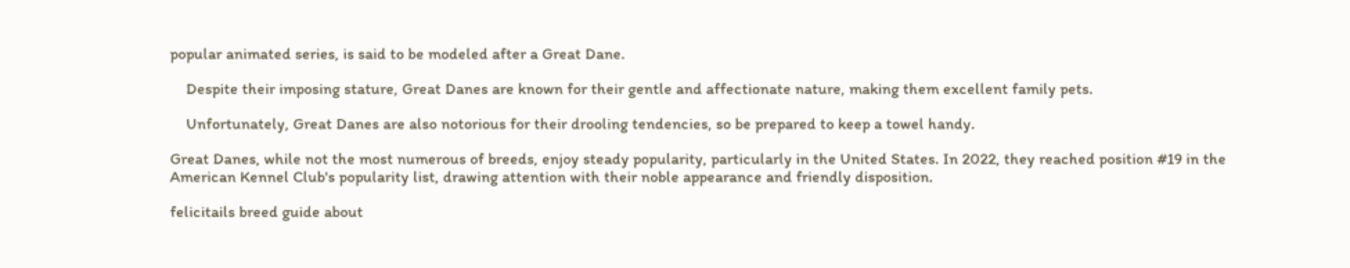popular animated series, is said to be modeled after a Great Dane.

    Despite their imposing stature, Great Danes are known for their gentle and affectionate nature, making them excellent family pets.

    Unfortunately, Great Danes are also notorious for their drooling tendencies, so be prepared to keep a towel handy.

Great Danes, while not the most numerous of breeds, enjoy steady popularity, particularly in the United States. In 2022, they reached position #19 in the American Kennel Club's popularity list, drawing attention with their noble appearance and friendly disposition.

felicitails breed guide about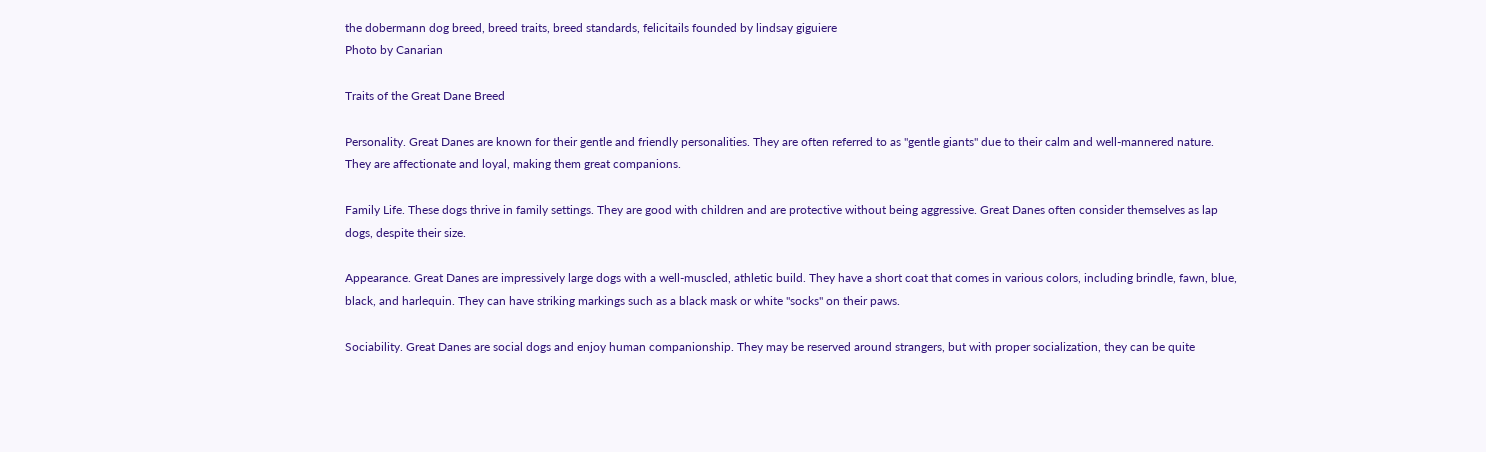the dobermann dog breed, breed traits, breed standards, felicitails founded by lindsay giguiere
Photo by Canarian

Traits of the Great Dane Breed

Personality. Great Danes are known for their gentle and friendly personalities. They are often referred to as "gentle giants" due to their calm and well-mannered nature. They are affectionate and loyal, making them great companions.

Family Life. These dogs thrive in family settings. They are good with children and are protective without being aggressive. Great Danes often consider themselves as lap dogs, despite their size.

Appearance. Great Danes are impressively large dogs with a well-muscled, athletic build. They have a short coat that comes in various colors, including brindle, fawn, blue, black, and harlequin. They can have striking markings such as a black mask or white "socks" on their paws.

Sociability. Great Danes are social dogs and enjoy human companionship. They may be reserved around strangers, but with proper socialization, they can be quite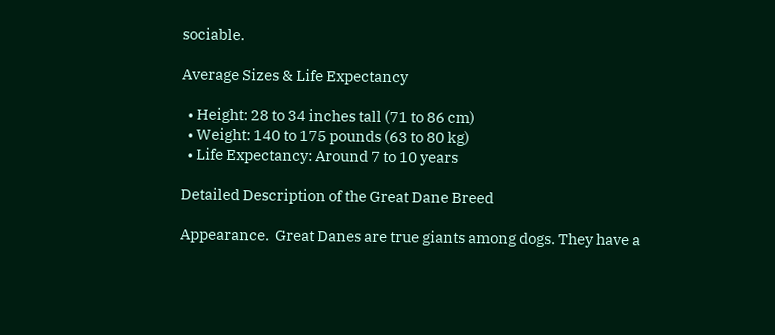sociable.

Average Sizes & Life Expectancy

  • Height: 28 to 34 inches tall (71 to 86 cm)
  • Weight: 140 to 175 pounds (63 to 80 kg)
  • Life Expectancy: Around 7 to 10 years

Detailed Description of the Great Dane Breed

Appearance.  Great Danes are true giants among dogs. They have a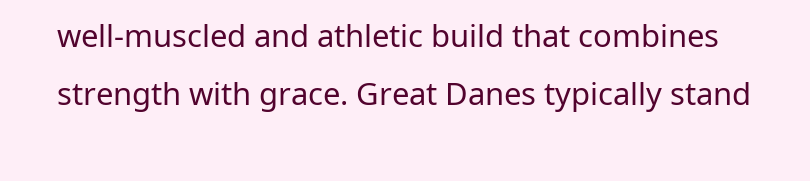well-muscled and athletic build that combines strength with grace. Great Danes typically stand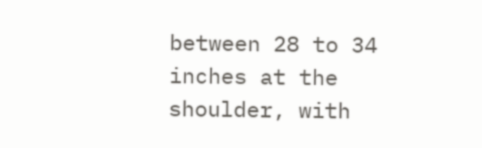between 28 to 34 inches at the shoulder, with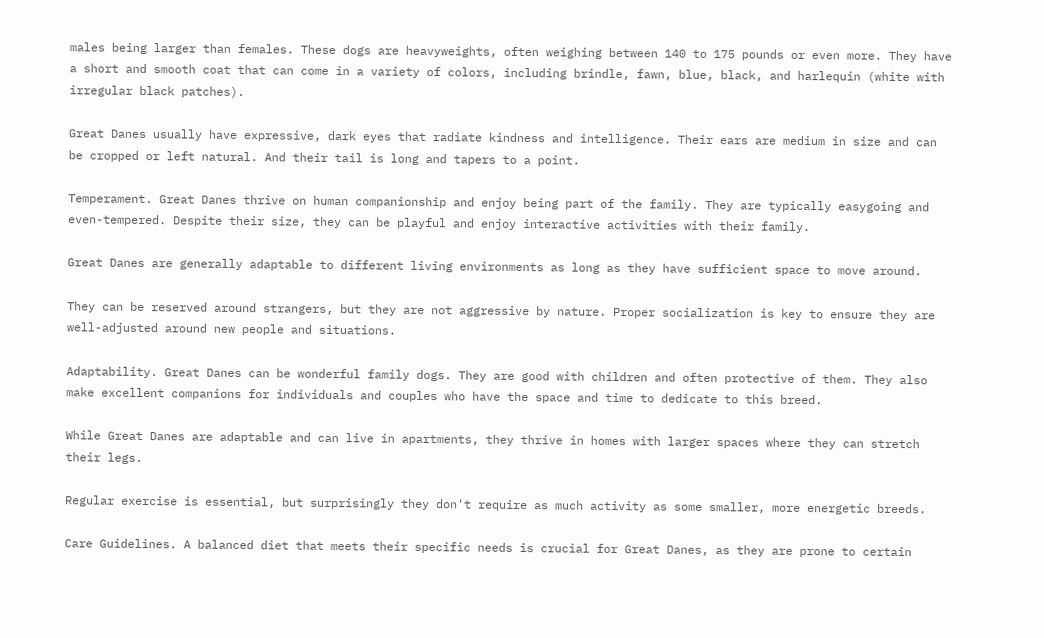males being larger than females. These dogs are heavyweights, often weighing between 140 to 175 pounds or even more. They have a short and smooth coat that can come in a variety of colors, including brindle, fawn, blue, black, and harlequin (white with irregular black patches).

Great Danes usually have expressive, dark eyes that radiate kindness and intelligence. Their ears are medium in size and can be cropped or left natural. And their tail is long and tapers to a point.

Temperament. Great Danes thrive on human companionship and enjoy being part of the family. They are typically easygoing and even-tempered. Despite their size, they can be playful and enjoy interactive activities with their family.

Great Danes are generally adaptable to different living environments as long as they have sufficient space to move around.

They can be reserved around strangers, but they are not aggressive by nature. Proper socialization is key to ensure they are well-adjusted around new people and situations.

Adaptability. Great Danes can be wonderful family dogs. They are good with children and often protective of them. They also make excellent companions for individuals and couples who have the space and time to dedicate to this breed.

While Great Danes are adaptable and can live in apartments, they thrive in homes with larger spaces where they can stretch their legs.

Regular exercise is essential, but surprisingly they don't require as much activity as some smaller, more energetic breeds.

Care Guidelines. A balanced diet that meets their specific needs is crucial for Great Danes, as they are prone to certain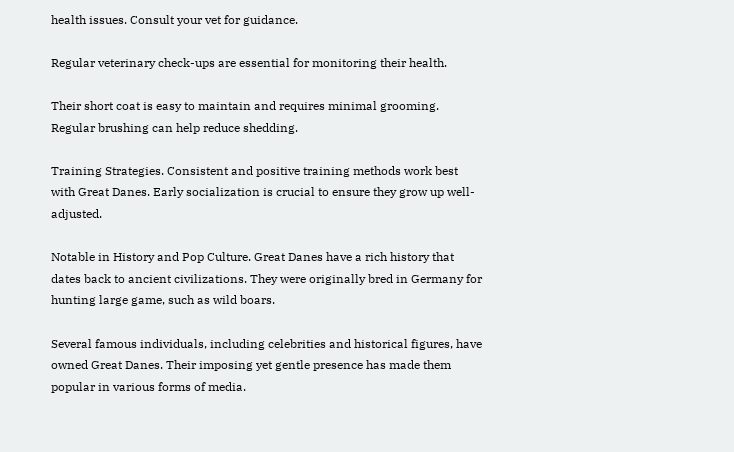health issues. Consult your vet for guidance.

Regular veterinary check-ups are essential for monitoring their health.

Their short coat is easy to maintain and requires minimal grooming. Regular brushing can help reduce shedding.

Training Strategies. Consistent and positive training methods work best with Great Danes. Early socialization is crucial to ensure they grow up well-adjusted.

Notable in History and Pop Culture. Great Danes have a rich history that dates back to ancient civilizations. They were originally bred in Germany for hunting large game, such as wild boars.

Several famous individuals, including celebrities and historical figures, have owned Great Danes. Their imposing yet gentle presence has made them popular in various forms of media.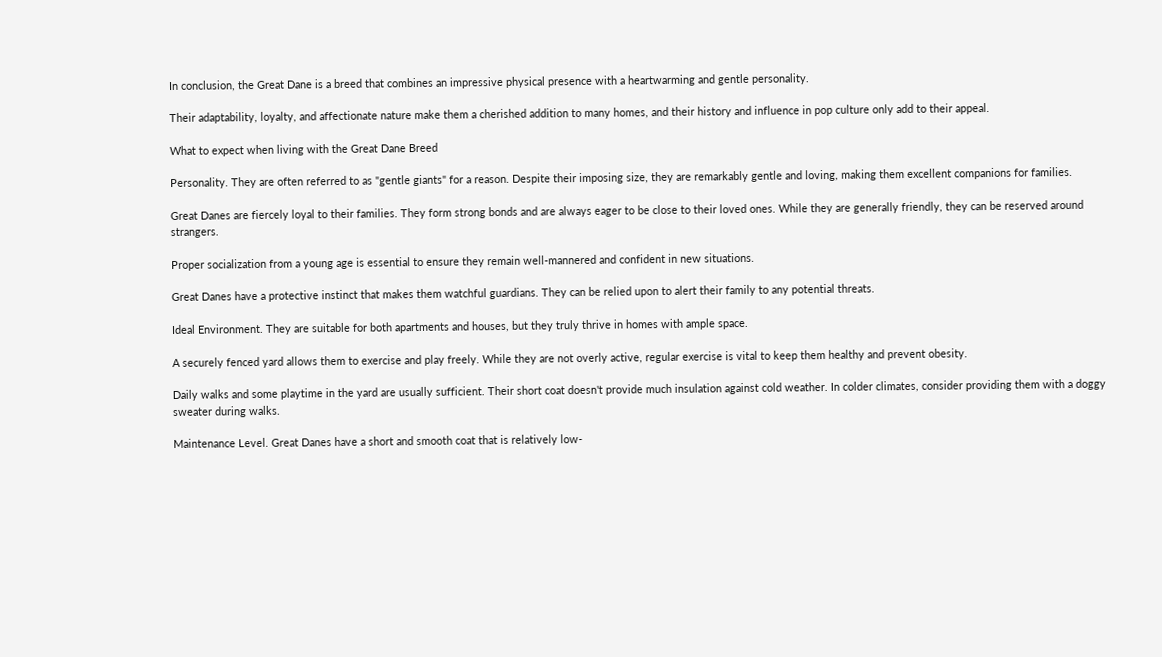In conclusion, the Great Dane is a breed that combines an impressive physical presence with a heartwarming and gentle personality.

Their adaptability, loyalty, and affectionate nature make them a cherished addition to many homes, and their history and influence in pop culture only add to their appeal.

What to expect when living with the Great Dane Breed

Personality. They are often referred to as "gentle giants" for a reason. Despite their imposing size, they are remarkably gentle and loving, making them excellent companions for families.

Great Danes are fiercely loyal to their families. They form strong bonds and are always eager to be close to their loved ones. While they are generally friendly, they can be reserved around strangers.

Proper socialization from a young age is essential to ensure they remain well-mannered and confident in new situations.

Great Danes have a protective instinct that makes them watchful guardians. They can be relied upon to alert their family to any potential threats.

Ideal Environment. They are suitable for both apartments and houses, but they truly thrive in homes with ample space.

A securely fenced yard allows them to exercise and play freely. While they are not overly active, regular exercise is vital to keep them healthy and prevent obesity.

Daily walks and some playtime in the yard are usually sufficient. Their short coat doesn't provide much insulation against cold weather. In colder climates, consider providing them with a doggy sweater during walks.

Maintenance Level. Great Danes have a short and smooth coat that is relatively low-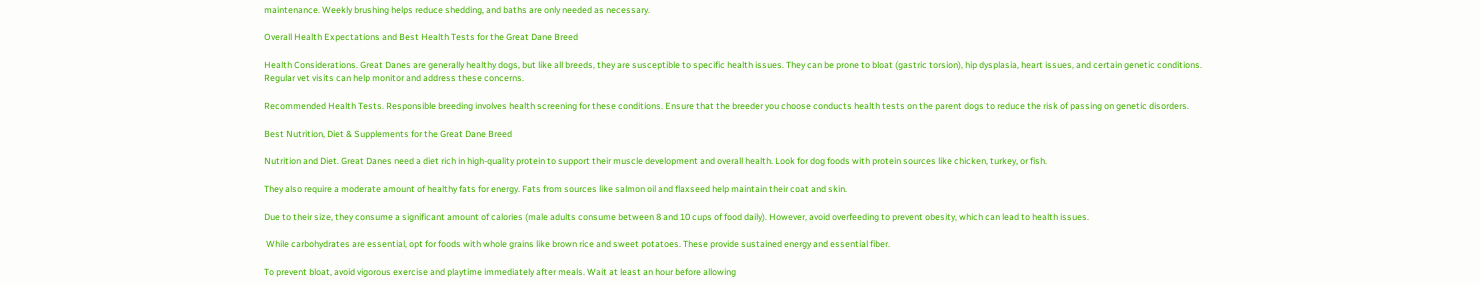maintenance. Weekly brushing helps reduce shedding, and baths are only needed as necessary.

Overall Health Expectations and Best Health Tests for the Great Dane Breed

Health Considerations. Great Danes are generally healthy dogs, but like all breeds, they are susceptible to specific health issues. They can be prone to bloat (gastric torsion), hip dysplasia, heart issues, and certain genetic conditions. Regular vet visits can help monitor and address these concerns.

Recommended Health Tests. Responsible breeding involves health screening for these conditions. Ensure that the breeder you choose conducts health tests on the parent dogs to reduce the risk of passing on genetic disorders.

Best Nutrition, Diet & Supplements for the Great Dane Breed

Nutrition and Diet. Great Danes need a diet rich in high-quality protein to support their muscle development and overall health. Look for dog foods with protein sources like chicken, turkey, or fish.

They also require a moderate amount of healthy fats for energy. Fats from sources like salmon oil and flaxseed help maintain their coat and skin.

Due to their size, they consume a significant amount of calories (male adults consume between 8 and 10 cups of food daily). However, avoid overfeeding to prevent obesity, which can lead to health issues.

 While carbohydrates are essential, opt for foods with whole grains like brown rice and sweet potatoes. These provide sustained energy and essential fiber.

To prevent bloat, avoid vigorous exercise and playtime immediately after meals. Wait at least an hour before allowing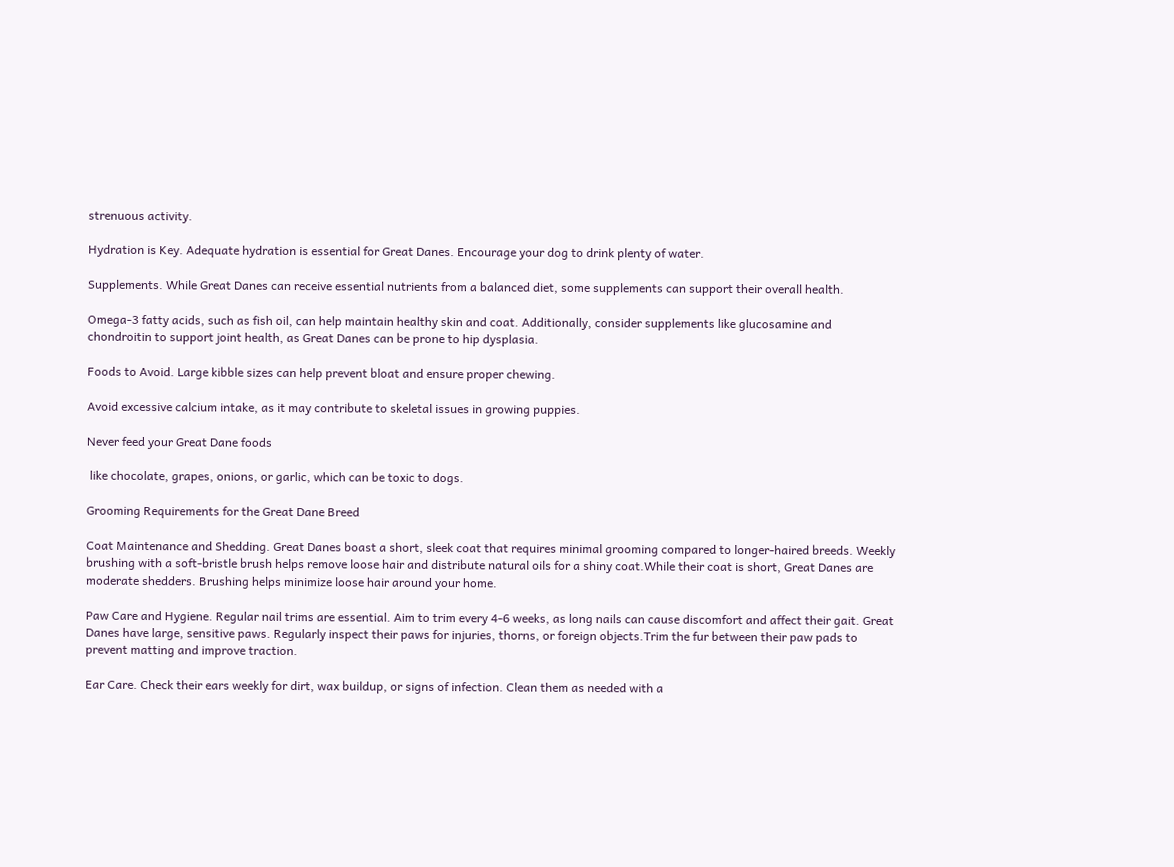strenuous activity.

Hydration is Key. Adequate hydration is essential for Great Danes. Encourage your dog to drink plenty of water.

Supplements. While Great Danes can receive essential nutrients from a balanced diet, some supplements can support their overall health.

Omega-3 fatty acids, such as fish oil, can help maintain healthy skin and coat. Additionally, consider supplements like glucosamine and chondroitin to support joint health, as Great Danes can be prone to hip dysplasia.

Foods to Avoid. Large kibble sizes can help prevent bloat and ensure proper chewing.

Avoid excessive calcium intake, as it may contribute to skeletal issues in growing puppies.

Never feed your Great Dane foods

 like chocolate, grapes, onions, or garlic, which can be toxic to dogs.

Grooming Requirements for the Great Dane Breed

Coat Maintenance and Shedding. Great Danes boast a short, sleek coat that requires minimal grooming compared to longer-haired breeds. Weekly brushing with a soft-bristle brush helps remove loose hair and distribute natural oils for a shiny coat.While their coat is short, Great Danes are moderate shedders. Brushing helps minimize loose hair around your home.

Paw Care and Hygiene. Regular nail trims are essential. Aim to trim every 4-6 weeks, as long nails can cause discomfort and affect their gait. Great Danes have large, sensitive paws. Regularly inspect their paws for injuries, thorns, or foreign objects.Trim the fur between their paw pads to prevent matting and improve traction.

Ear Care. Check their ears weekly for dirt, wax buildup, or signs of infection. Clean them as needed with a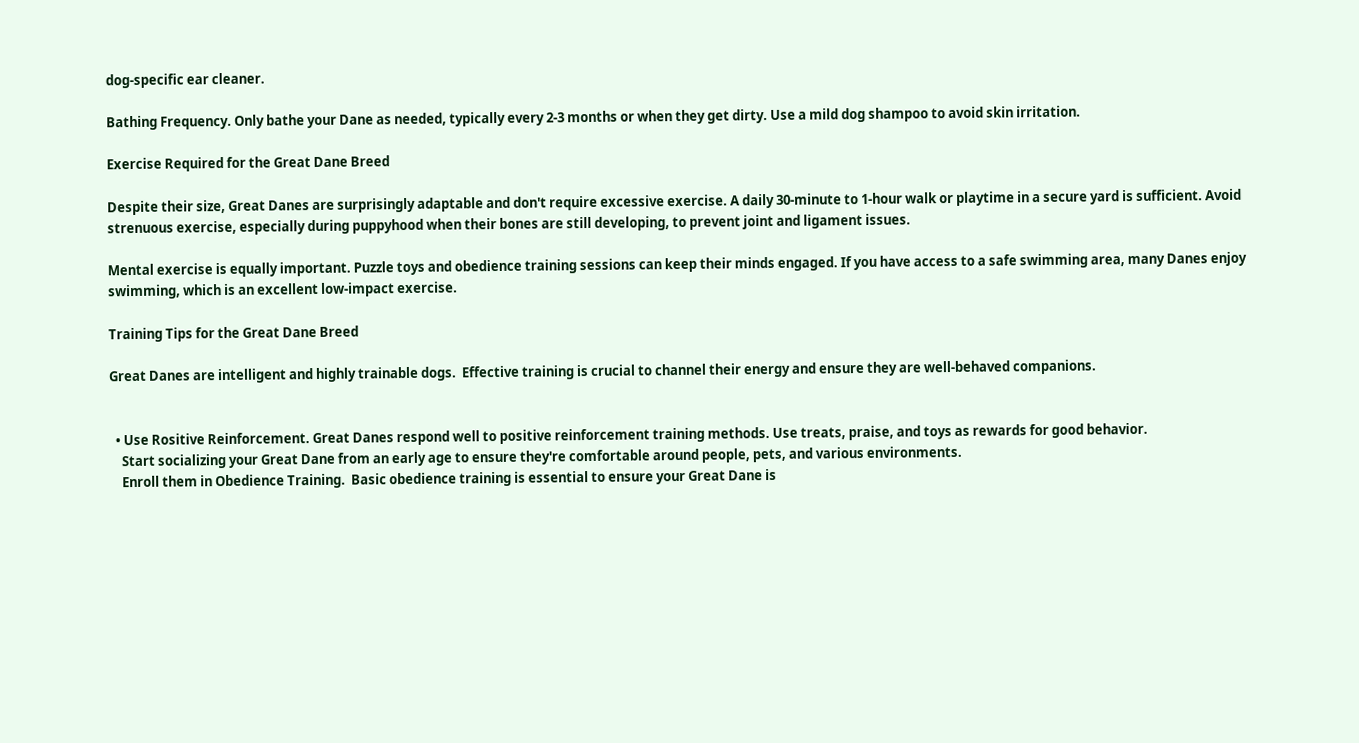dog-specific ear cleaner.

Bathing Frequency. Only bathe your Dane as needed, typically every 2-3 months or when they get dirty. Use a mild dog shampoo to avoid skin irritation.

Exercise Required for the Great Dane Breed

Despite their size, Great Danes are surprisingly adaptable and don't require excessive exercise. A daily 30-minute to 1-hour walk or playtime in a secure yard is sufficient. Avoid strenuous exercise, especially during puppyhood when their bones are still developing, to prevent joint and ligament issues.

Mental exercise is equally important. Puzzle toys and obedience training sessions can keep their minds engaged. If you have access to a safe swimming area, many Danes enjoy swimming, which is an excellent low-impact exercise.

Training Tips for the Great Dane Breed

Great Danes are intelligent and highly trainable dogs.  Effective training is crucial to channel their energy and ensure they are well-behaved companions.


  • Use Rositive Reinforcement. Great Danes respond well to positive reinforcement training methods. Use treats, praise, and toys as rewards for good behavior.
    Start socializing your Great Dane from an early age to ensure they're comfortable around people, pets, and various environments.
    Enroll them in Obedience Training.  Basic obedience training is essential to ensure your Great Dane is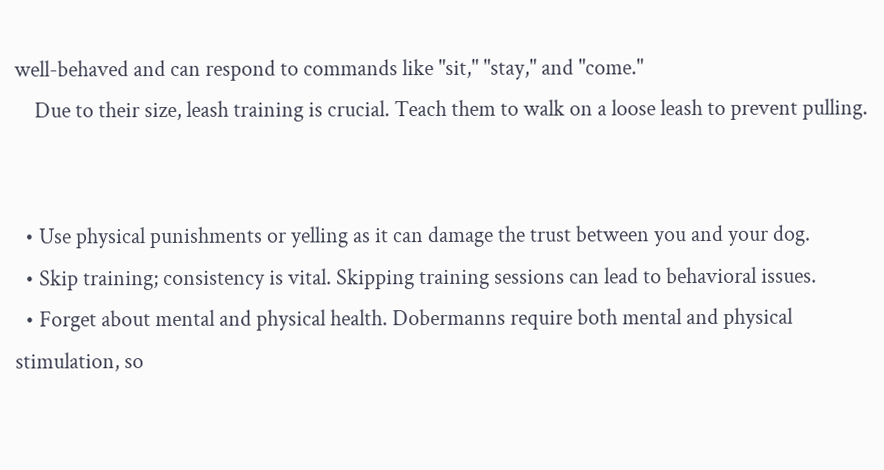well-behaved and can respond to commands like "sit," "stay," and "come."
    Due to their size, leash training is crucial. Teach them to walk on a loose leash to prevent pulling.


  • Use physical punishments or yelling as it can damage the trust between you and your dog.
  • Skip training; consistency is vital. Skipping training sessions can lead to behavioral issues.
  • Forget about mental and physical health. Dobermanns require both mental and physical stimulation, so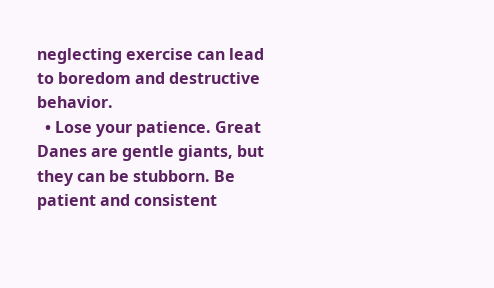neglecting exercise can lead to boredom and destructive behavior.
  • Lose your patience. Great Danes are gentle giants, but they can be stubborn. Be patient and consistent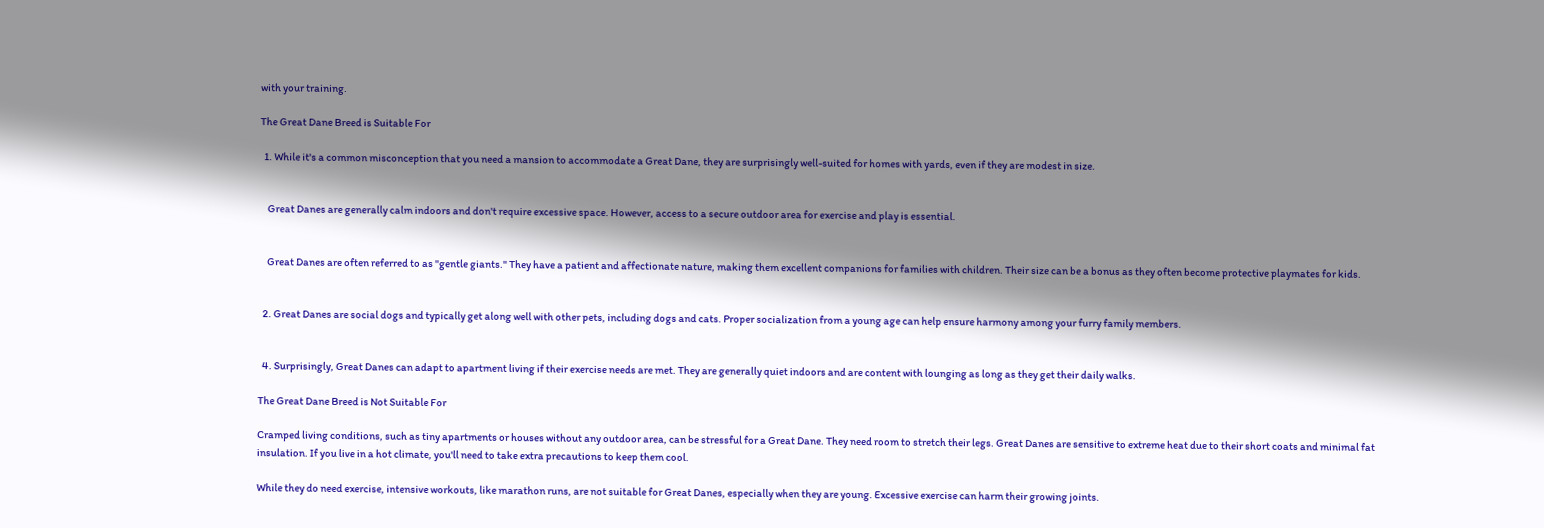with your training.

The Great Dane Breed is Suitable For

  1. While it's a common misconception that you need a mansion to accommodate a Great Dane, they are surprisingly well-suited for homes with yards, even if they are modest in size.


    Great Danes are generally calm indoors and don't require excessive space. However, access to a secure outdoor area for exercise and play is essential.


    Great Danes are often referred to as "gentle giants." They have a patient and affectionate nature, making them excellent companions for families with children. Their size can be a bonus as they often become protective playmates for kids.


  2. Great Danes are social dogs and typically get along well with other pets, including dogs and cats. Proper socialization from a young age can help ensure harmony among your furry family members.


  4. Surprisingly, Great Danes can adapt to apartment living if their exercise needs are met. They are generally quiet indoors and are content with lounging as long as they get their daily walks.

The Great Dane Breed is Not Suitable For

Cramped living conditions, such as tiny apartments or houses without any outdoor area, can be stressful for a Great Dane. They need room to stretch their legs. Great Danes are sensitive to extreme heat due to their short coats and minimal fat insulation. If you live in a hot climate, you'll need to take extra precautions to keep them cool.

While they do need exercise, intensive workouts, like marathon runs, are not suitable for Great Danes, especially when they are young. Excessive exercise can harm their growing joints.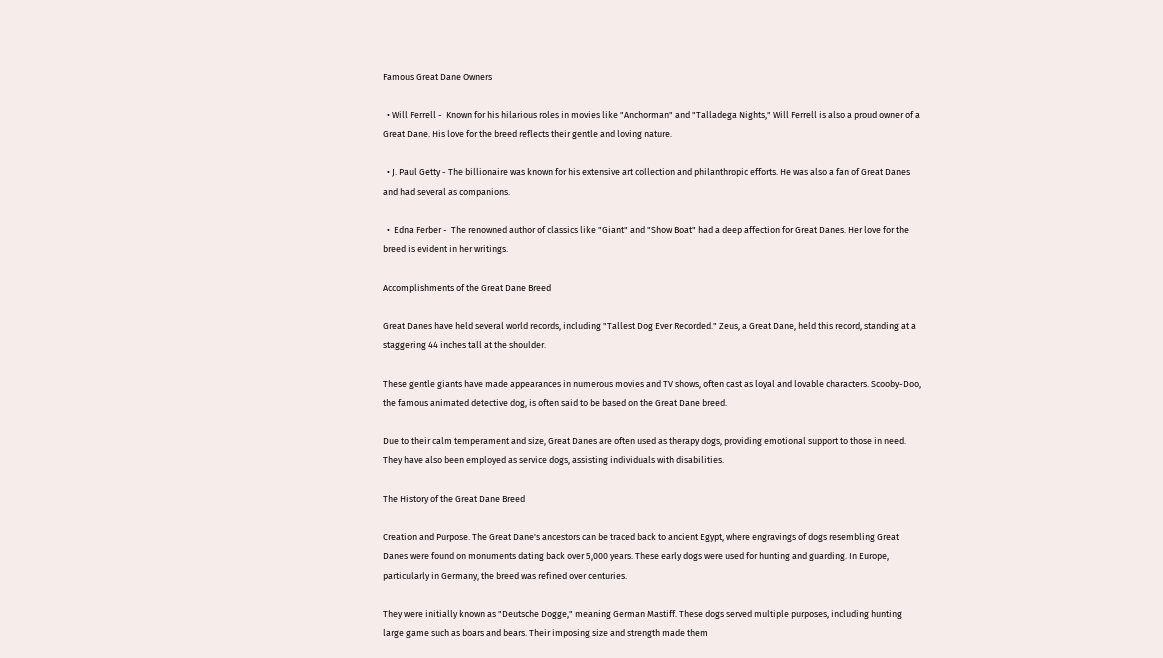Famous Great Dane Owners

  • Will Ferrell -  Known for his hilarious roles in movies like "Anchorman" and "Talladega Nights," Will Ferrell is also a proud owner of a Great Dane. His love for the breed reflects their gentle and loving nature.

  • J. Paul Getty - The billionaire was known for his extensive art collection and philanthropic efforts. He was also a fan of Great Danes and had several as companions.

  •  Edna Ferber -  The renowned author of classics like "Giant" and "Show Boat" had a deep affection for Great Danes. Her love for the breed is evident in her writings.

Accomplishments of the Great Dane Breed

Great Danes have held several world records, including "Tallest Dog Ever Recorded." Zeus, a Great Dane, held this record, standing at a staggering 44 inches tall at the shoulder.

These gentle giants have made appearances in numerous movies and TV shows, often cast as loyal and lovable characters. Scooby-Doo, the famous animated detective dog, is often said to be based on the Great Dane breed.

Due to their calm temperament and size, Great Danes are often used as therapy dogs, providing emotional support to those in need. They have also been employed as service dogs, assisting individuals with disabilities.

The History of the Great Dane Breed

Creation and Purpose. The Great Dane's ancestors can be traced back to ancient Egypt, where engravings of dogs resembling Great Danes were found on monuments dating back over 5,000 years. These early dogs were used for hunting and guarding. In Europe, particularly in Germany, the breed was refined over centuries.

They were initially known as "Deutsche Dogge," meaning German Mastiff. These dogs served multiple purposes, including hunting large game such as boars and bears. Their imposing size and strength made them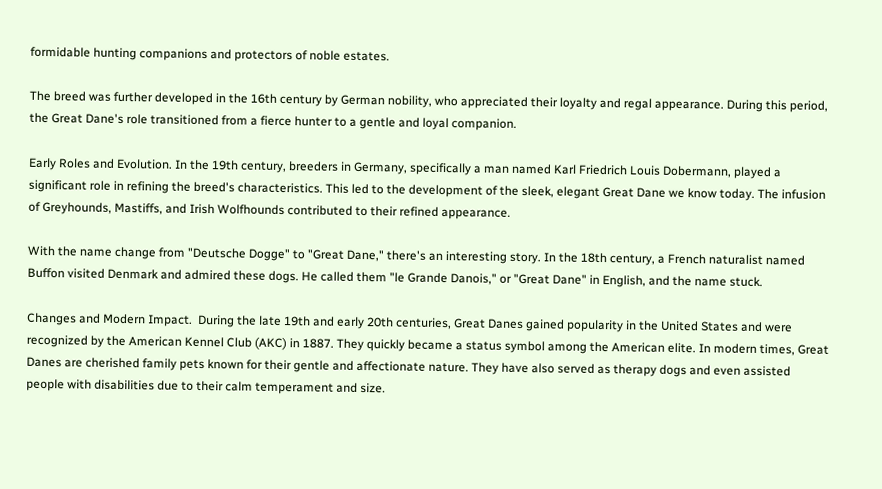formidable hunting companions and protectors of noble estates.

The breed was further developed in the 16th century by German nobility, who appreciated their loyalty and regal appearance. During this period, the Great Dane's role transitioned from a fierce hunter to a gentle and loyal companion.

Early Roles and Evolution. In the 19th century, breeders in Germany, specifically a man named Karl Friedrich Louis Dobermann, played a significant role in refining the breed's characteristics. This led to the development of the sleek, elegant Great Dane we know today. The infusion of Greyhounds, Mastiffs, and Irish Wolfhounds contributed to their refined appearance.

With the name change from "Deutsche Dogge" to "Great Dane," there's an interesting story. In the 18th century, a French naturalist named Buffon visited Denmark and admired these dogs. He called them "le Grande Danois," or "Great Dane" in English, and the name stuck.

Changes and Modern Impact.  During the late 19th and early 20th centuries, Great Danes gained popularity in the United States and were recognized by the American Kennel Club (AKC) in 1887. They quickly became a status symbol among the American elite. In modern times, Great Danes are cherished family pets known for their gentle and affectionate nature. They have also served as therapy dogs and even assisted people with disabilities due to their calm temperament and size.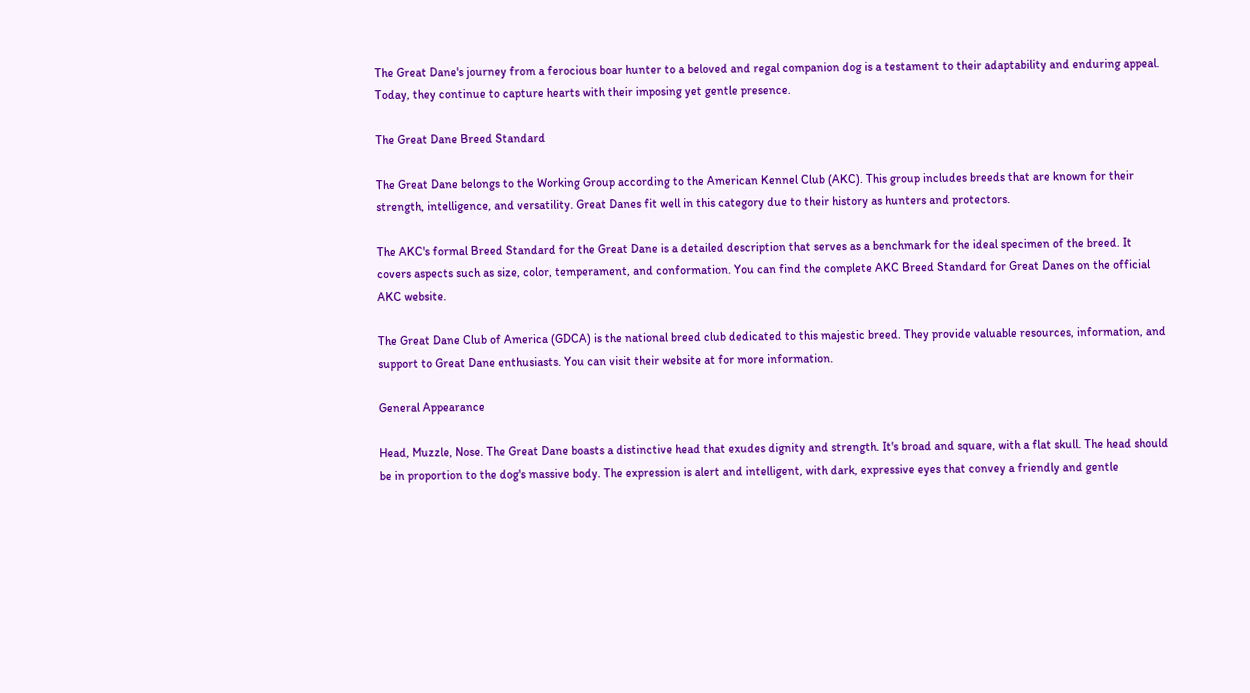The Great Dane's journey from a ferocious boar hunter to a beloved and regal companion dog is a testament to their adaptability and enduring appeal. Today, they continue to capture hearts with their imposing yet gentle presence.

The Great Dane Breed Standard

The Great Dane belongs to the Working Group according to the American Kennel Club (AKC). This group includes breeds that are known for their strength, intelligence, and versatility. Great Danes fit well in this category due to their history as hunters and protectors.

The AKC's formal Breed Standard for the Great Dane is a detailed description that serves as a benchmark for the ideal specimen of the breed. It covers aspects such as size, color, temperament, and conformation. You can find the complete AKC Breed Standard for Great Danes on the official AKC website.

The Great Dane Club of America (GDCA) is the national breed club dedicated to this majestic breed. They provide valuable resources, information, and support to Great Dane enthusiasts. You can visit their website at for more information.

General Appearance

Head, Muzzle, Nose. The Great Dane boasts a distinctive head that exudes dignity and strength. It's broad and square, with a flat skull. The head should be in proportion to the dog's massive body. The expression is alert and intelligent, with dark, expressive eyes that convey a friendly and gentle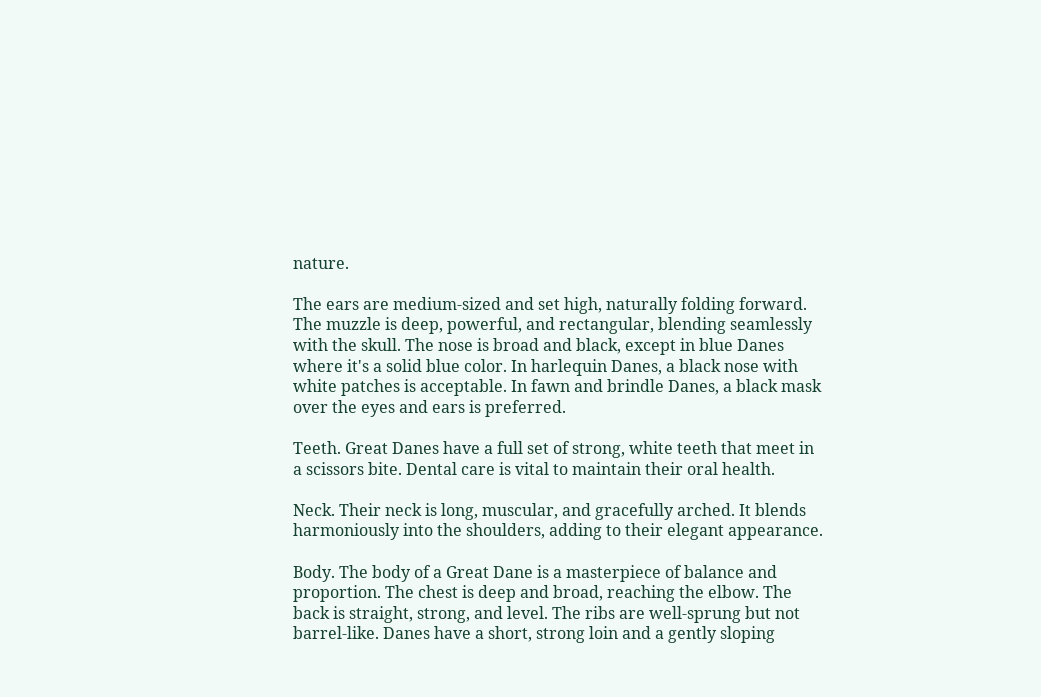nature.

The ears are medium-sized and set high, naturally folding forward. The muzzle is deep, powerful, and rectangular, blending seamlessly with the skull. The nose is broad and black, except in blue Danes where it's a solid blue color. In harlequin Danes, a black nose with white patches is acceptable. In fawn and brindle Danes, a black mask over the eyes and ears is preferred.

Teeth. Great Danes have a full set of strong, white teeth that meet in a scissors bite. Dental care is vital to maintain their oral health.

Neck. Their neck is long, muscular, and gracefully arched. It blends harmoniously into the shoulders, adding to their elegant appearance.

Body. The body of a Great Dane is a masterpiece of balance and proportion. The chest is deep and broad, reaching the elbow. The back is straight, strong, and level. The ribs are well-sprung but not barrel-like. Danes have a short, strong loin and a gently sloping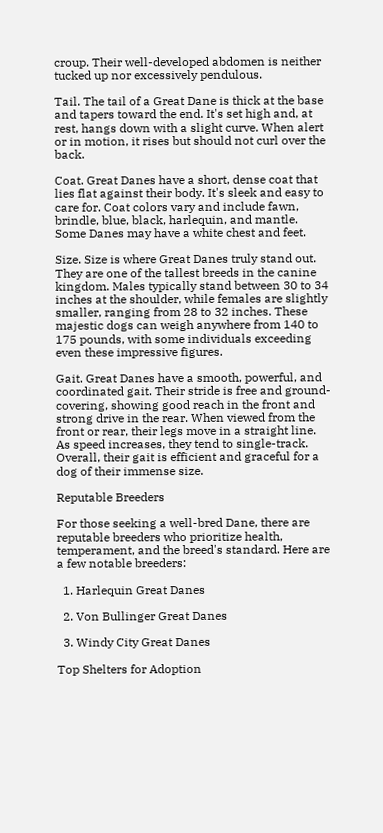croup. Their well-developed abdomen is neither tucked up nor excessively pendulous.

Tail. The tail of a Great Dane is thick at the base and tapers toward the end. It's set high and, at rest, hangs down with a slight curve. When alert or in motion, it rises but should not curl over the back.

Coat. Great Danes have a short, dense coat that lies flat against their body. It's sleek and easy to care for. Coat colors vary and include fawn, brindle, blue, black, harlequin, and mantle. Some Danes may have a white chest and feet.

Size. Size is where Great Danes truly stand out. They are one of the tallest breeds in the canine kingdom. Males typically stand between 30 to 34 inches at the shoulder, while females are slightly smaller, ranging from 28 to 32 inches. These majestic dogs can weigh anywhere from 140 to 175 pounds, with some individuals exceeding even these impressive figures.

Gait. Great Danes have a smooth, powerful, and coordinated gait. Their stride is free and ground-covering, showing good reach in the front and strong drive in the rear. When viewed from the front or rear, their legs move in a straight line. As speed increases, they tend to single-track. Overall, their gait is efficient and graceful for a dog of their immense size.

Reputable Breeders

For those seeking a well-bred Dane, there are reputable breeders who prioritize health, temperament, and the breed's standard. Here are a few notable breeders:

  1. Harlequin Great Danes

  2. Von Bullinger Great Danes

  3. Windy City Great Danes

Top Shelters for Adoption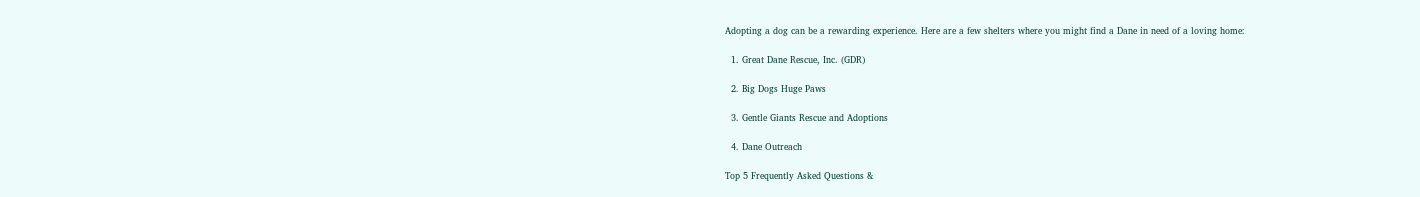Adopting a dog can be a rewarding experience. Here are a few shelters where you might find a Dane in need of a loving home:

  1. Great Dane Rescue, Inc. (GDR)

  2. Big Dogs Huge Paws

  3. Gentle Giants Rescue and Adoptions

  4. Dane Outreach

Top 5 Frequently Asked Questions &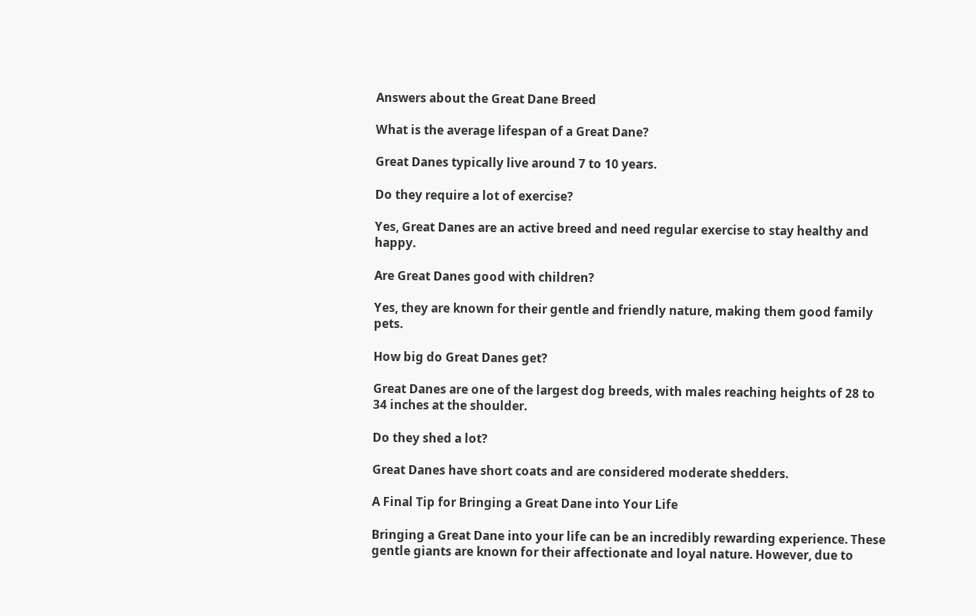Answers about the Great Dane Breed

What is the average lifespan of a Great Dane?

Great Danes typically live around 7 to 10 years.

Do they require a lot of exercise?

Yes, Great Danes are an active breed and need regular exercise to stay healthy and happy.

Are Great Danes good with children?

Yes, they are known for their gentle and friendly nature, making them good family pets.

How big do Great Danes get?

Great Danes are one of the largest dog breeds, with males reaching heights of 28 to 34 inches at the shoulder.

Do they shed a lot?

Great Danes have short coats and are considered moderate shedders.

A Final Tip for Bringing a Great Dane into Your Life

Bringing a Great Dane into your life can be an incredibly rewarding experience. These gentle giants are known for their affectionate and loyal nature. However, due to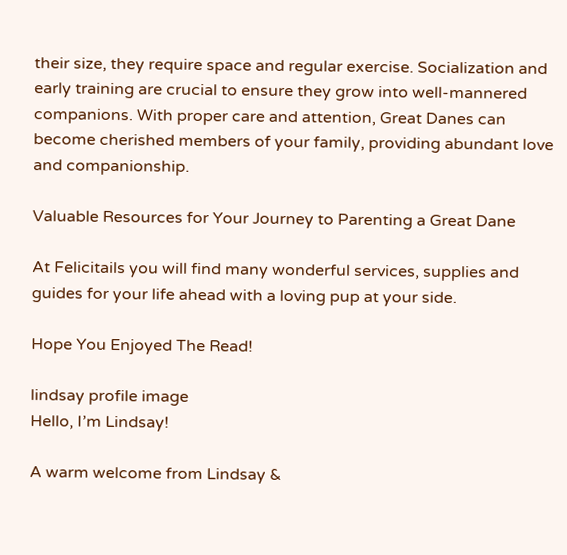their size, they require space and regular exercise. Socialization and early training are crucial to ensure they grow into well-mannered companions. With proper care and attention, Great Danes can become cherished members of your family, providing abundant love and companionship.

Valuable Resources for Your Journey to Parenting a Great Dane

At Felicitails you will find many wonderful services, supplies and guides for your life ahead with a loving pup at your side.

Hope You Enjoyed The Read!

lindsay profile image
Hello, I’m Lindsay!

A warm welcome from Lindsay &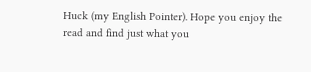Huck (my English Pointer). Hope you enjoy the read and find just what you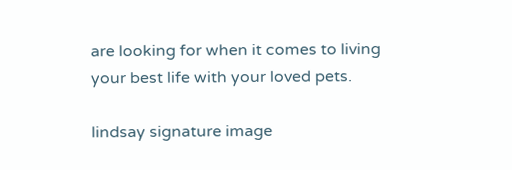are looking for when it comes to living your best life with your loved pets.

lindsay signature image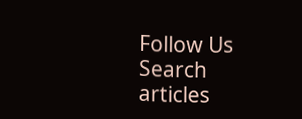Follow Us
Search articles